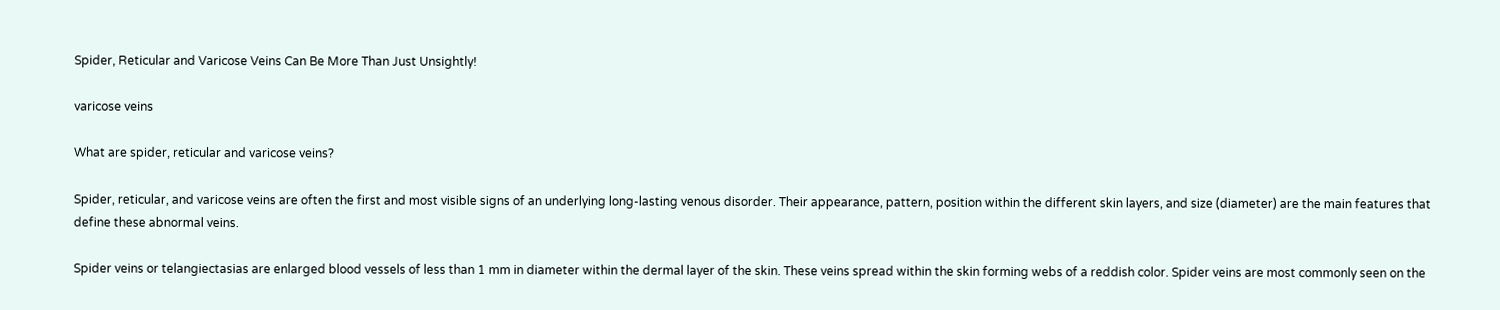Spider, Reticular and Varicose Veins Can Be More Than Just Unsightly!

varicose veins

What are spider, reticular and varicose veins?

Spider, reticular, and varicose veins are often the first and most visible signs of an underlying long-lasting venous disorder. Their appearance, pattern, position within the different skin layers, and size (diameter) are the main features that define these abnormal veins.

Spider veins or telangiectasias are enlarged blood vessels of less than 1 mm in diameter within the dermal layer of the skin. These veins spread within the skin forming webs of a reddish color. Spider veins are most commonly seen on the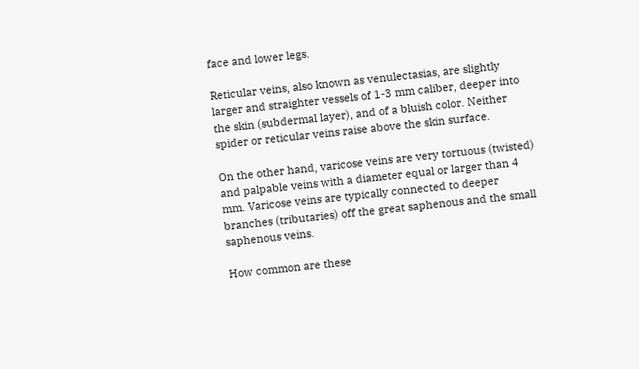face and lower legs.

Reticular veins, also known as venulectasias, are slightly larger and straighter vessels of 1-3 mm caliber, deeper into the skin (subdermal layer), and of a bluish color. Neither spider or reticular veins raise above the skin surface.

On the other hand, varicose veins are very tortuous (twisted) and palpable veins with a diameter equal or larger than 4 mm. Varicose veins are typically connected to deeper branches (tributaries) off the great saphenous and the small saphenous veins.

How common are these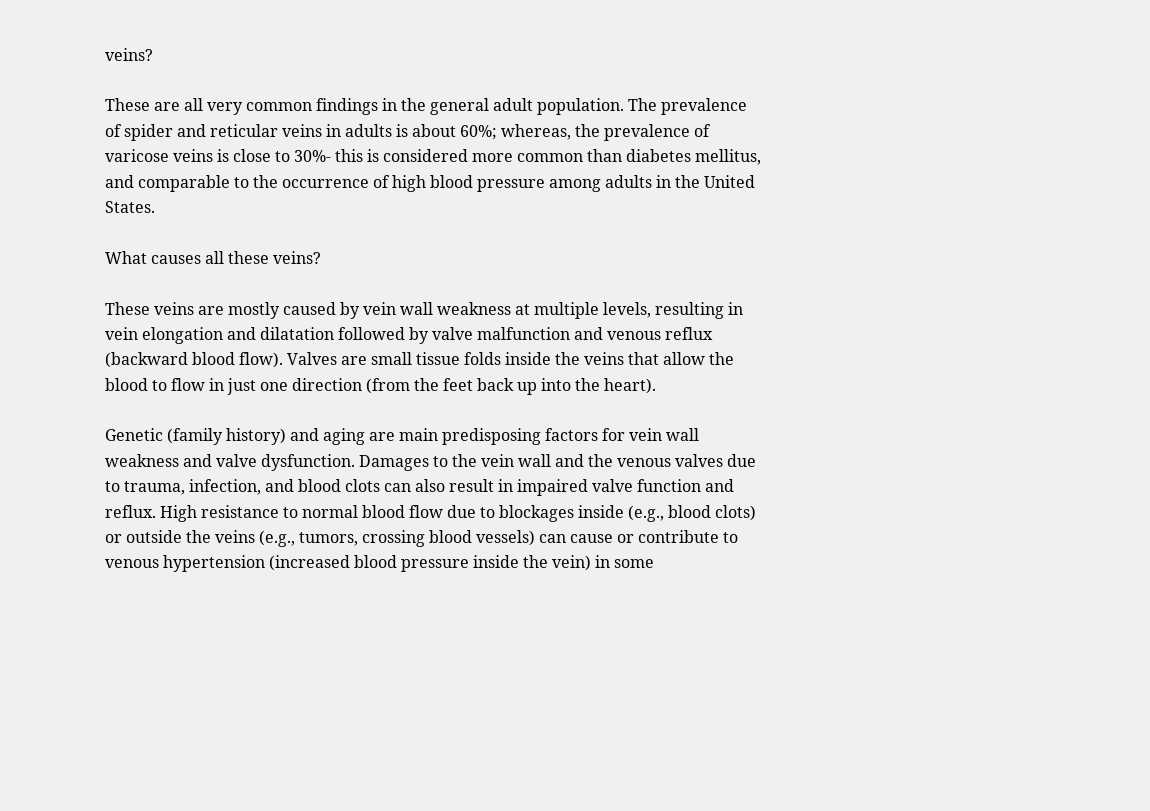veins?

These are all very common findings in the general adult population. The prevalence of spider and reticular veins in adults is about 60%; whereas, the prevalence of varicose veins is close to 30%- this is considered more common than diabetes mellitus, and comparable to the occurrence of high blood pressure among adults in the United States.

What causes all these veins?

These veins are mostly caused by vein wall weakness at multiple levels, resulting in vein elongation and dilatation followed by valve malfunction and venous reflux (backward blood flow). Valves are small tissue folds inside the veins that allow the blood to flow in just one direction (from the feet back up into the heart).

Genetic (family history) and aging are main predisposing factors for vein wall weakness and valve dysfunction. Damages to the vein wall and the venous valves due to trauma, infection, and blood clots can also result in impaired valve function and reflux. High resistance to normal blood flow due to blockages inside (e.g., blood clots) or outside the veins (e.g., tumors, crossing blood vessels) can cause or contribute to venous hypertension (increased blood pressure inside the vein) in some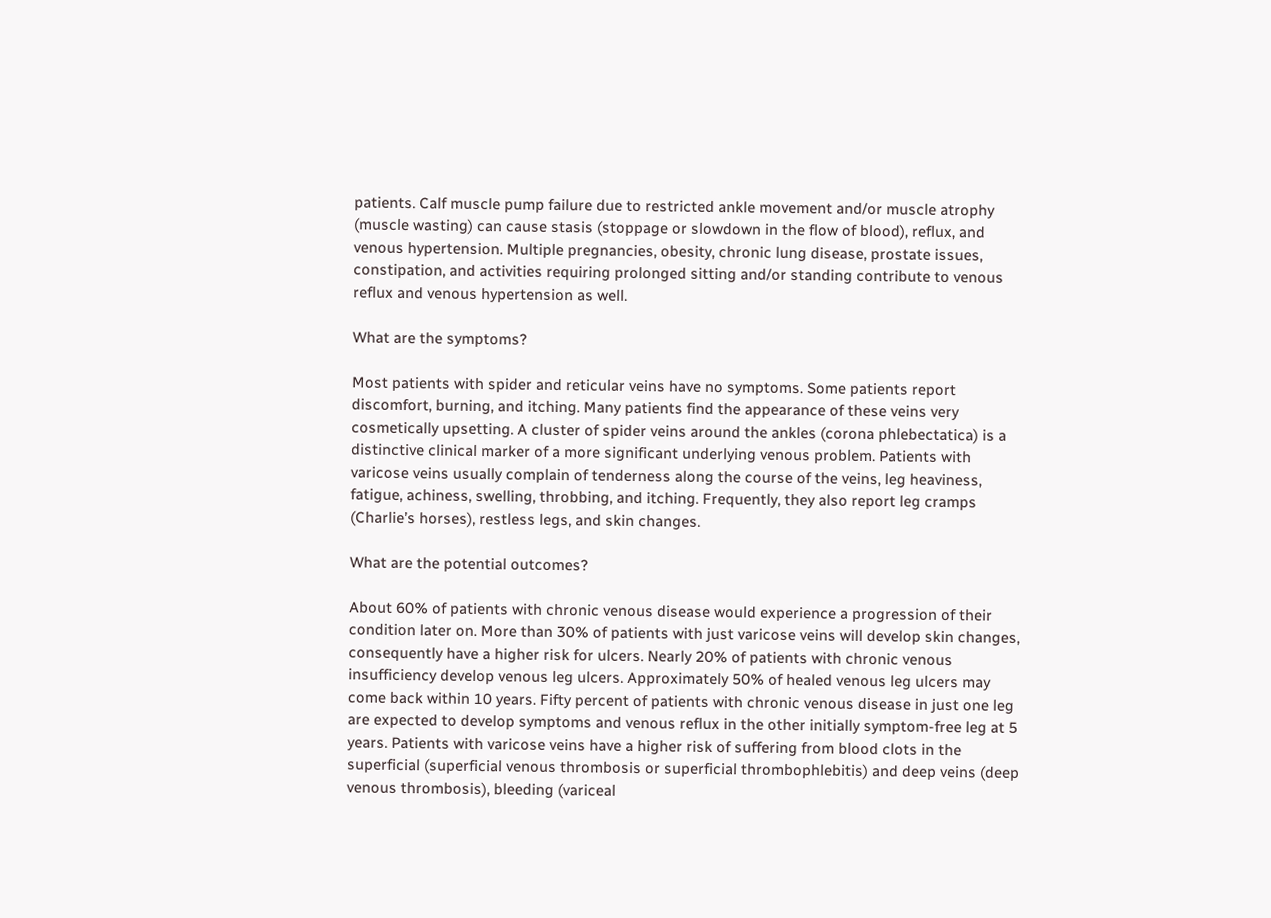patients. Calf muscle pump failure due to restricted ankle movement and/or muscle atrophy (muscle wasting) can cause stasis (stoppage or slowdown in the flow of blood), reflux, and venous hypertension. Multiple pregnancies, obesity, chronic lung disease, prostate issues, constipation, and activities requiring prolonged sitting and/or standing contribute to venous reflux and venous hypertension as well.

What are the symptoms?

Most patients with spider and reticular veins have no symptoms. Some patients report discomfort, burning, and itching. Many patients find the appearance of these veins very cosmetically upsetting. A cluster of spider veins around the ankles (corona phlebectatica) is a distinctive clinical marker of a more significant underlying venous problem. Patients with varicose veins usually complain of tenderness along the course of the veins, leg heaviness, fatigue, achiness, swelling, throbbing, and itching. Frequently, they also report leg cramps (Charlie’s horses), restless legs, and skin changes.

What are the potential outcomes?

About 60% of patients with chronic venous disease would experience a progression of their condition later on. More than 30% of patients with just varicose veins will develop skin changes, consequently have a higher risk for ulcers. Nearly 20% of patients with chronic venous insufficiency develop venous leg ulcers. Approximately 50% of healed venous leg ulcers may come back within 10 years. Fifty percent of patients with chronic venous disease in just one leg are expected to develop symptoms and venous reflux in the other initially symptom-free leg at 5 years. Patients with varicose veins have a higher risk of suffering from blood clots in the superficial (superficial venous thrombosis or superficial thrombophlebitis) and deep veins (deep venous thrombosis), bleeding (variceal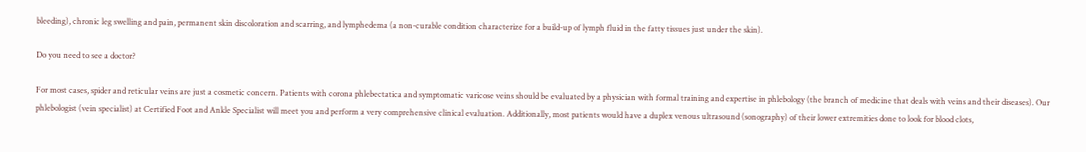bleeding), chronic leg swelling and pain, permanent skin discoloration and scarring, and lymphedema (a non-curable condition characterize for a build-up of lymph fluid in the fatty tissues just under the skin).

Do you need to see a doctor?

For most cases, spider and reticular veins are just a cosmetic concern. Patients with corona phlebectatica and symptomatic varicose veins should be evaluated by a physician with formal training and expertise in phlebology (the branch of medicine that deals with veins and their diseases). Our phlebologist (vein specialist) at Certified Foot and Ankle Specialist will meet you and perform a very comprehensive clinical evaluation. Additionally, most patients would have a duplex venous ultrasound (sonography) of their lower extremities done to look for blood clots,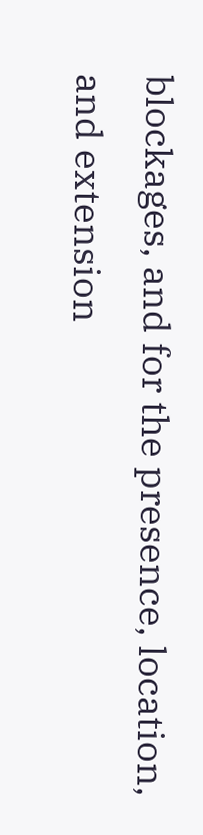blockages, and for the presence, location, and extension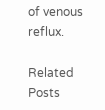of venous reflux.

Related Posts